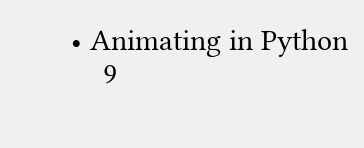• Animating in Python
    9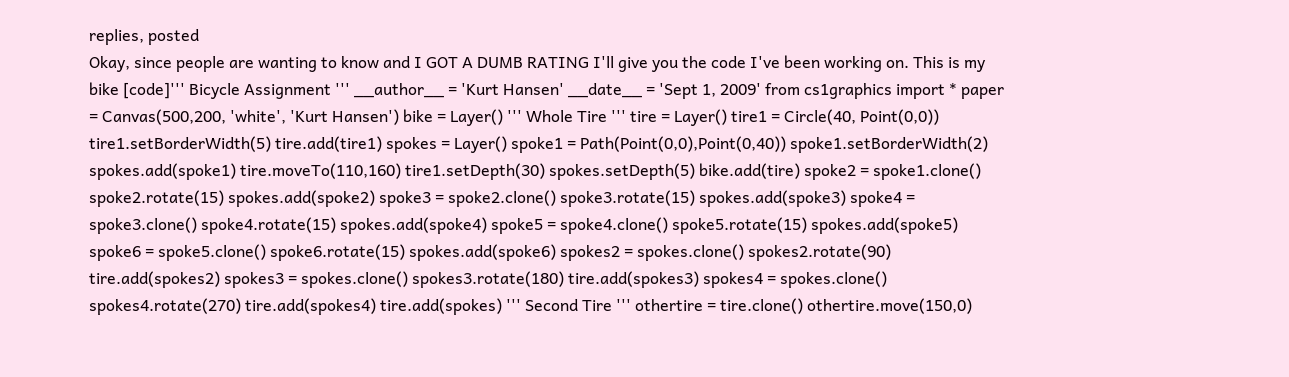replies, posted
Okay, since people are wanting to know and I GOT A DUMB RATING I'll give you the code I've been working on. This is my bike [code]''' Bicycle Assignment ''' __author__ = 'Kurt Hansen' __date__ = 'Sept 1, 2009' from cs1graphics import * paper = Canvas(500,200, 'white', 'Kurt Hansen') bike = Layer() ''' Whole Tire ''' tire = Layer() tire1 = Circle(40, Point(0,0)) tire1.setBorderWidth(5) tire.add(tire1) spokes = Layer() spoke1 = Path(Point(0,0),Point(0,40)) spoke1.setBorderWidth(2) spokes.add(spoke1) tire.moveTo(110,160) tire1.setDepth(30) spokes.setDepth(5) bike.add(tire) spoke2 = spoke1.clone() spoke2.rotate(15) spokes.add(spoke2) spoke3 = spoke2.clone() spoke3.rotate(15) spokes.add(spoke3) spoke4 = spoke3.clone() spoke4.rotate(15) spokes.add(spoke4) spoke5 = spoke4.clone() spoke5.rotate(15) spokes.add(spoke5) spoke6 = spoke5.clone() spoke6.rotate(15) spokes.add(spoke6) spokes2 = spokes.clone() spokes2.rotate(90) tire.add(spokes2) spokes3 = spokes.clone() spokes3.rotate(180) tire.add(spokes3) spokes4 = spokes.clone() spokes4.rotate(270) tire.add(spokes4) tire.add(spokes) ''' Second Tire ''' othertire = tire.clone() othertire.move(150,0)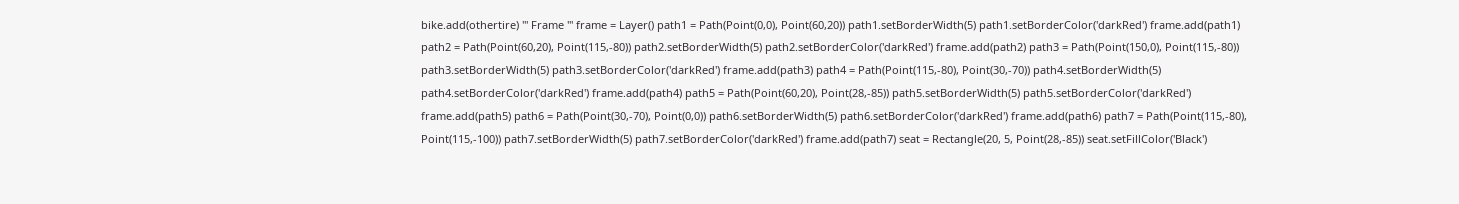bike.add(othertire) ''' Frame ''' frame = Layer() path1 = Path(Point(0,0), Point(60,20)) path1.setBorderWidth(5) path1.setBorderColor('darkRed') frame.add(path1) path2 = Path(Point(60,20), Point(115,-80)) path2.setBorderWidth(5) path2.setBorderColor('darkRed') frame.add(path2) path3 = Path(Point(150,0), Point(115,-80)) path3.setBorderWidth(5) path3.setBorderColor('darkRed') frame.add(path3) path4 = Path(Point(115,-80), Point(30,-70)) path4.setBorderWidth(5) path4.setBorderColor('darkRed') frame.add(path4) path5 = Path(Point(60,20), Point(28,-85)) path5.setBorderWidth(5) path5.setBorderColor('darkRed') frame.add(path5) path6 = Path(Point(30,-70), Point(0,0)) path6.setBorderWidth(5) path6.setBorderColor('darkRed') frame.add(path6) path7 = Path(Point(115,-80), Point(115,-100)) path7.setBorderWidth(5) path7.setBorderColor('darkRed') frame.add(path7) seat = Rectangle(20, 5, Point(28,-85)) seat.setFillColor('Black')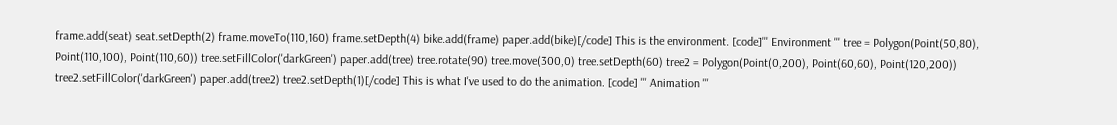frame.add(seat) seat.setDepth(2) frame.moveTo(110,160) frame.setDepth(4) bike.add(frame) paper.add(bike)[/code] This is the environment. [code]''' Environment ''' tree = Polygon(Point(50,80), Point(110,100), Point(110,60)) tree.setFillColor('darkGreen') paper.add(tree) tree.rotate(90) tree.move(300,0) tree.setDepth(60) tree2 = Polygon(Point(0,200), Point(60,60), Point(120,200)) tree2.setFillColor('darkGreen') paper.add(tree2) tree2.setDepth(1)[/code] This is what I've used to do the animation. [code] ''' Animation '''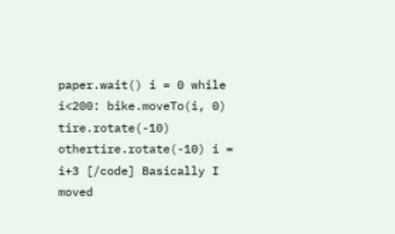paper.wait() i = 0 while i<200: bike.moveTo(i, 0) tire.rotate(-10) othertire.rotate(-10) i = i+3 [/code] Basically I moved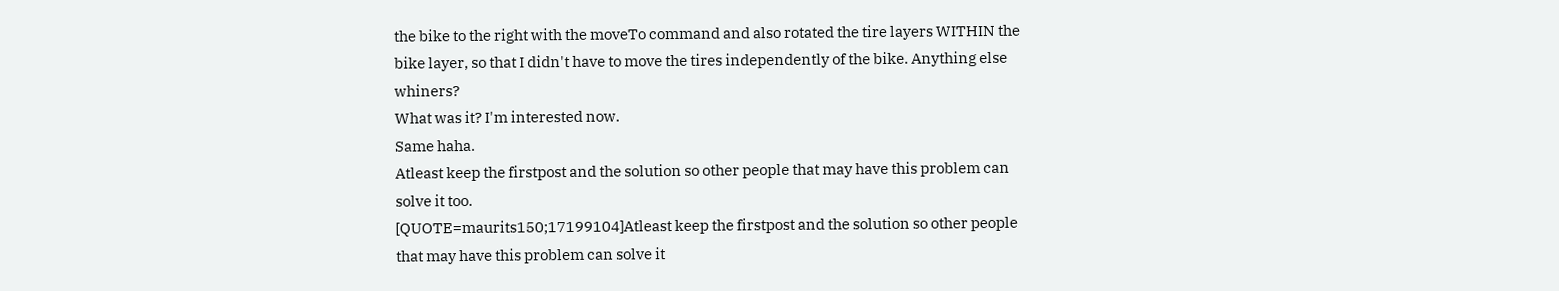the bike to the right with the moveTo command and also rotated the tire layers WITHIN the bike layer, so that I didn't have to move the tires independently of the bike. Anything else whiners?
What was it? I'm interested now.
Same haha.
Atleast keep the firstpost and the solution so other people that may have this problem can solve it too.
[QUOTE=maurits150;17199104]Atleast keep the firstpost and the solution so other people that may have this problem can solve it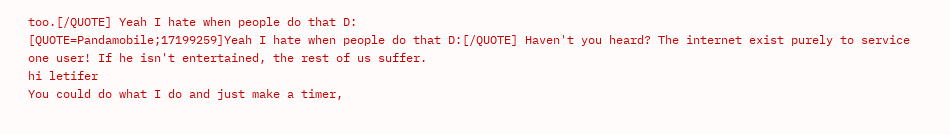too.[/QUOTE] Yeah I hate when people do that D:
[QUOTE=Pandamobile;17199259]Yeah I hate when people do that D:[/QUOTE] Haven't you heard? The internet exist purely to service one user! If he isn't entertained, the rest of us suffer.
hi letifer
You could do what I do and just make a timer,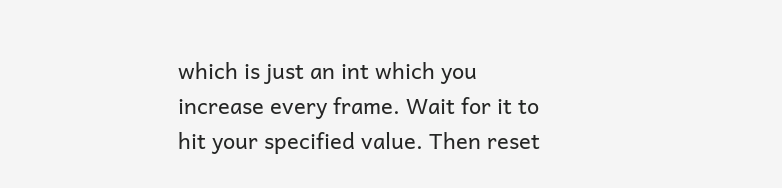which is just an int which you increase every frame. Wait for it to hit your specified value. Then reset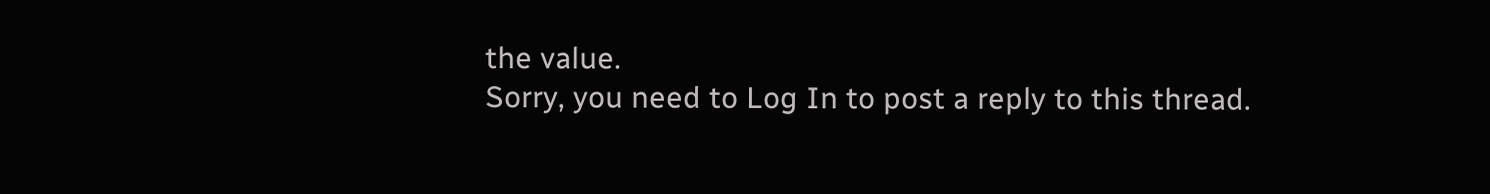the value.
Sorry, you need to Log In to post a reply to this thread.